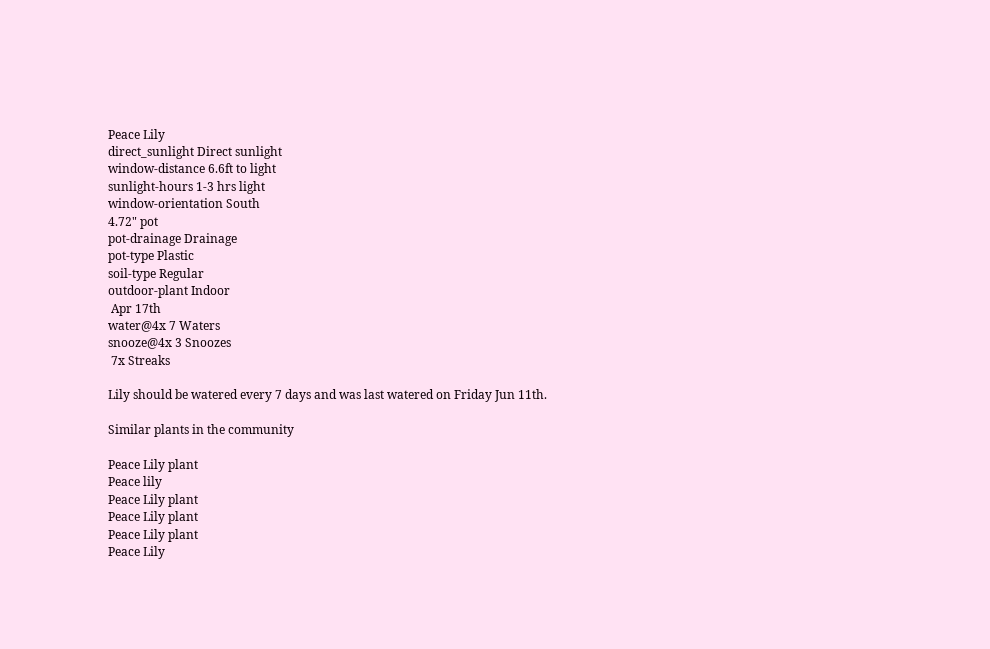Peace Lily
direct_sunlight Direct sunlight
window-distance 6.6ft to light
sunlight-hours 1-3 hrs light
window-orientation South
4.72" pot
pot-drainage Drainage
pot-type Plastic
soil-type Regular
outdoor-plant Indoor
 Apr 17th
water@4x 7 Waters
snooze@4x 3 Snoozes
 7x Streaks

Lily should be watered every 7 days and was last watered on Friday Jun 11th.

Similar plants in the community

Peace Lily plant
Peace lily
Peace Lily plant
Peace Lily plant
Peace Lily plant
Peace Lily